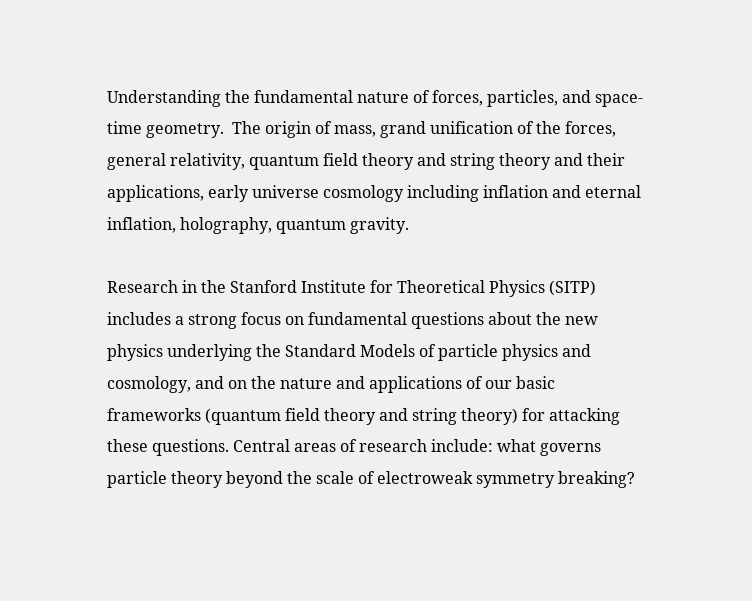Understanding the fundamental nature of forces, particles, and space-time geometry.  The origin of mass, grand unification of the forces, general relativity, quantum field theory and string theory and their applications, early universe cosmology including inflation and eternal inflation, holography, quantum gravity.

Research in the Stanford Institute for Theoretical Physics (SITP) includes a strong focus on fundamental questions about the new physics underlying the Standard Models of particle physics and cosmology, and on the nature and applications of our basic frameworks (quantum field theory and string theory) for attacking these questions. Central areas of research include: what governs particle theory beyond the scale of electroweak symmetry breaking?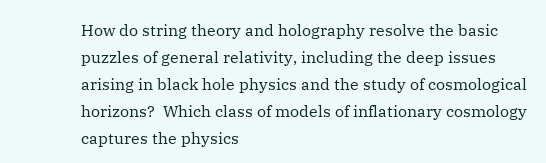How do string theory and holography resolve the basic puzzles of general relativity, including the deep issues arising in black hole physics and the study of cosmological horizons?  Which class of models of inflationary cosmology captures the physics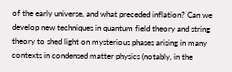of the early universe, and what preceded inflation? Can we develop new techniques in quantum field theory and string theory to shed light on mysterious phases arising in many contexts in condensed matter physics (notably, in the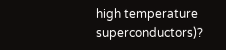high temperature superconductors)?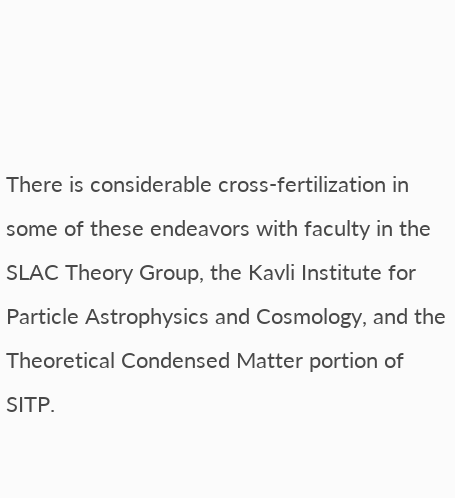There is considerable cross-fertilization in some of these endeavors with faculty in the SLAC Theory Group, the Kavli Institute for Particle Astrophysics and Cosmology, and the Theoretical Condensed Matter portion of SITP.